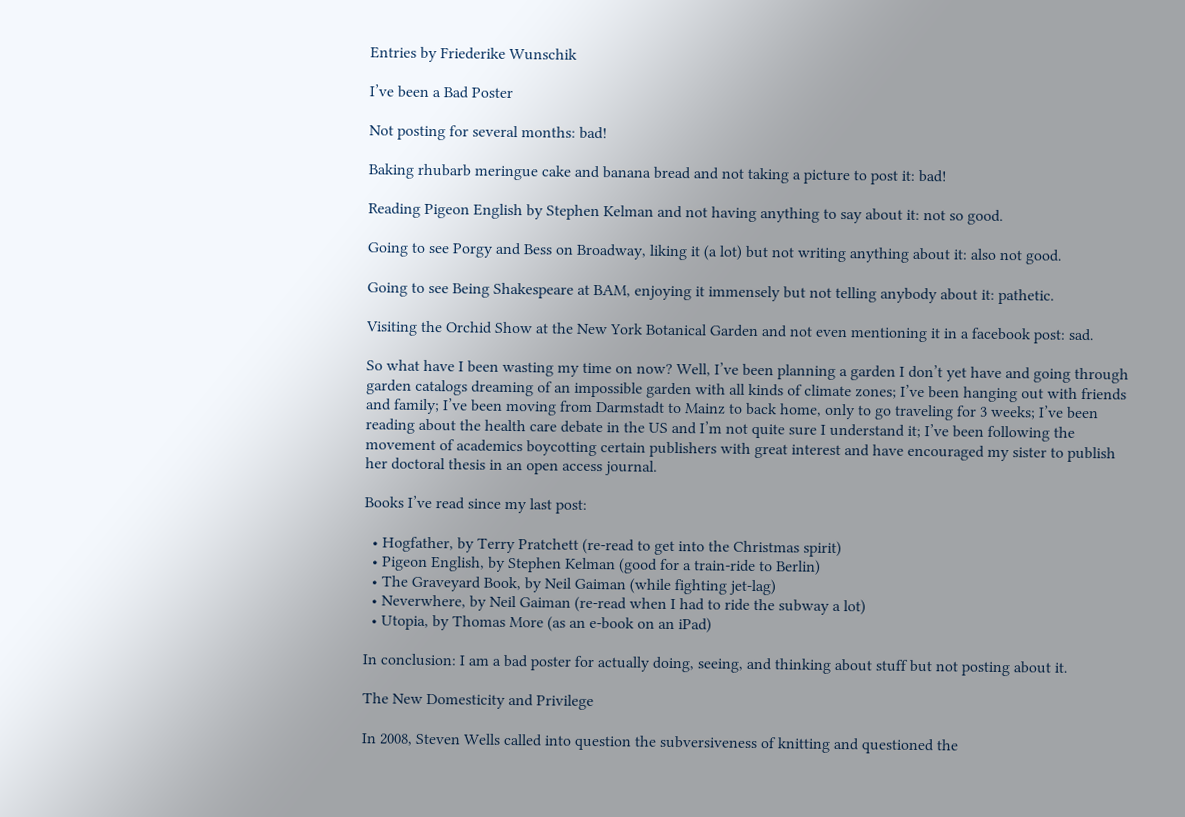Entries by Friederike Wunschik

I’ve been a Bad Poster

Not posting for several months: bad!

Baking rhubarb meringue cake and banana bread and not taking a picture to post it: bad!

Reading Pigeon English by Stephen Kelman and not having anything to say about it: not so good.

Going to see Porgy and Bess on Broadway, liking it (a lot) but not writing anything about it: also not good.

Going to see Being Shakespeare at BAM, enjoying it immensely but not telling anybody about it: pathetic.

Visiting the Orchid Show at the New York Botanical Garden and not even mentioning it in a facebook post: sad.

So what have I been wasting my time on now? Well, I’ve been planning a garden I don’t yet have and going through garden catalogs dreaming of an impossible garden with all kinds of climate zones; I’ve been hanging out with friends and family; I’ve been moving from Darmstadt to Mainz to back home, only to go traveling for 3 weeks; I’ve been reading about the health care debate in the US and I’m not quite sure I understand it; I’ve been following the movement of academics boycotting certain publishers with great interest and have encouraged my sister to publish her doctoral thesis in an open access journal.

Books I’ve read since my last post:

  • Hogfather, by Terry Pratchett (re-read to get into the Christmas spirit)
  • Pigeon English, by Stephen Kelman (good for a train-ride to Berlin)
  • The Graveyard Book, by Neil Gaiman (while fighting jet-lag)
  • Neverwhere, by Neil Gaiman (re-read when I had to ride the subway a lot)
  • Utopia, by Thomas More (as an e-book on an iPad)

In conclusion: I am a bad poster for actually doing, seeing, and thinking about stuff but not posting about it.

The New Domesticity and Privilege

In 2008, Steven Wells called into question the subversiveness of knitting and questioned the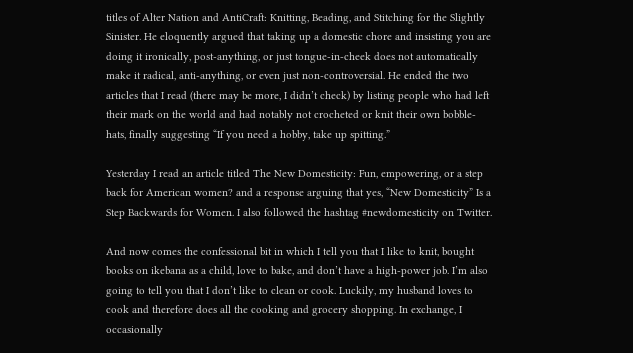titles of Alter Nation and AntiCraft: Knitting, Beading, and Stitching for the Slightly Sinister. He eloquently argued that taking up a domestic chore and insisting you are doing it ironically, post-anything, or just tongue-in-cheek does not automatically make it radical, anti-anything, or even just non-controversial. He ended the two articles that I read (there may be more, I didn’t check) by listing people who had left their mark on the world and had notably not crocheted or knit their own bobble-hats, finally suggesting “If you need a hobby, take up spitting.”

Yesterday I read an article titled The New Domesticity: Fun, empowering, or a step back for American women? and a response arguing that yes, “New Domesticity” Is a Step Backwards for Women. I also followed the hashtag #newdomesticity on Twitter.

And now comes the confessional bit in which I tell you that I like to knit, bought books on ikebana as a child, love to bake, and don’t have a high-power job. I’m also going to tell you that I don’t like to clean or cook. Luckily, my husband loves to cook and therefore does all the cooking and grocery shopping. In exchange, I occasionally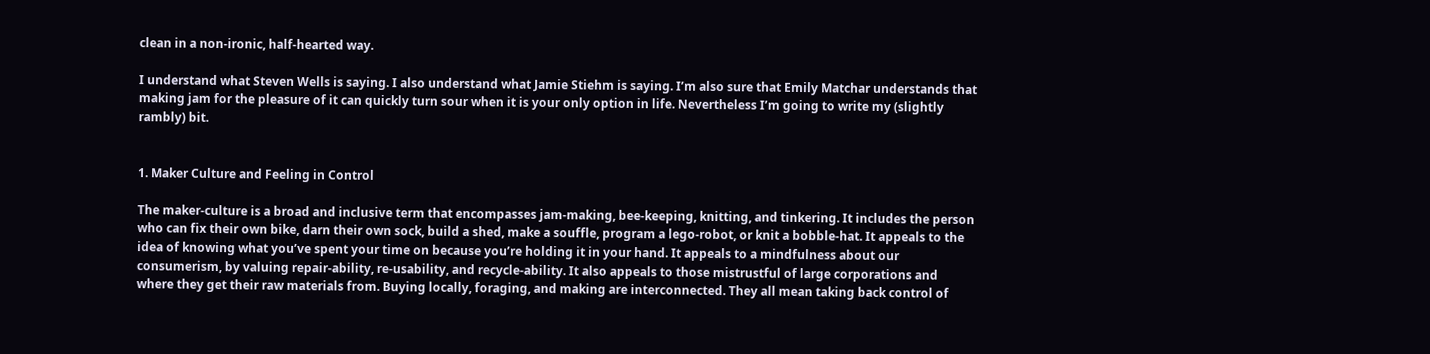clean in a non-ironic, half-hearted way.

I understand what Steven Wells is saying. I also understand what Jamie Stiehm is saying. I’m also sure that Emily Matchar understands that making jam for the pleasure of it can quickly turn sour when it is your only option in life. Nevertheless I’m going to write my (slightly rambly) bit.


1. Maker Culture and Feeling in Control

The maker-culture is a broad and inclusive term that encompasses jam-making, bee-keeping, knitting, and tinkering. It includes the person who can fix their own bike, darn their own sock, build a shed, make a souffle, program a lego-robot, or knit a bobble-hat. It appeals to the idea of knowing what you’ve spent your time on because you’re holding it in your hand. It appeals to a mindfulness about our consumerism, by valuing repair-ability, re-usability, and recycle-ability. It also appeals to those mistrustful of large corporations and where they get their raw materials from. Buying locally, foraging, and making are interconnected. They all mean taking back control of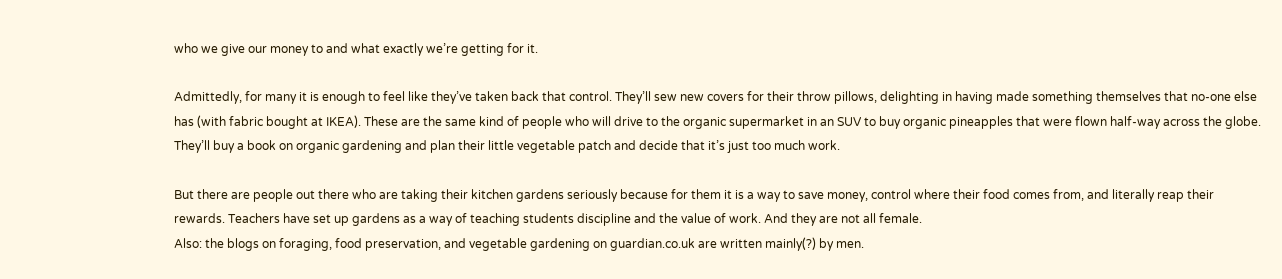who we give our money to and what exactly we’re getting for it.

Admittedly, for many it is enough to feel like they’ve taken back that control. They’ll sew new covers for their throw pillows, delighting in having made something themselves that no-one else has (with fabric bought at IKEA). These are the same kind of people who will drive to the organic supermarket in an SUV to buy organic pineapples that were flown half-way across the globe. They’ll buy a book on organic gardening and plan their little vegetable patch and decide that it’s just too much work.

But there are people out there who are taking their kitchen gardens seriously because for them it is a way to save money, control where their food comes from, and literally reap their rewards. Teachers have set up gardens as a way of teaching students discipline and the value of work. And they are not all female.
Also: the blogs on foraging, food preservation, and vegetable gardening on guardian.co.uk are written mainly(?) by men.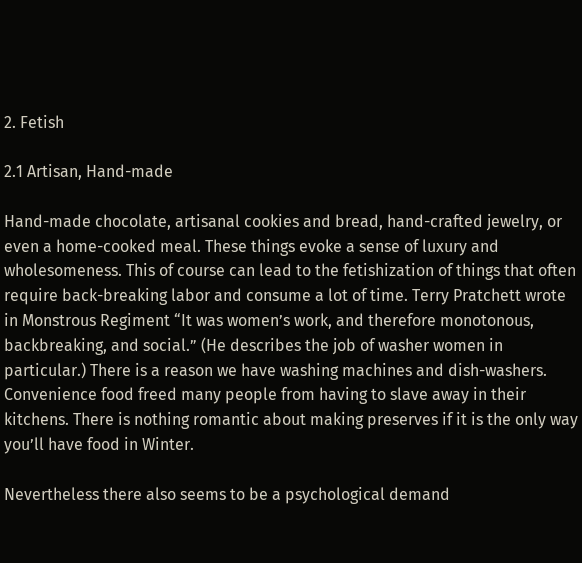2. Fetish

2.1 Artisan, Hand-made

Hand-made chocolate, artisanal cookies and bread, hand-crafted jewelry, or even a home-cooked meal. These things evoke a sense of luxury and wholesomeness. This of course can lead to the fetishization of things that often require back-breaking labor and consume a lot of time. Terry Pratchett wrote in Monstrous Regiment “It was women’s work, and therefore monotonous, backbreaking, and social.” (He describes the job of washer women in particular.) There is a reason we have washing machines and dish-washers. Convenience food freed many people from having to slave away in their kitchens. There is nothing romantic about making preserves if it is the only way you’ll have food in Winter.

Nevertheless there also seems to be a psychological demand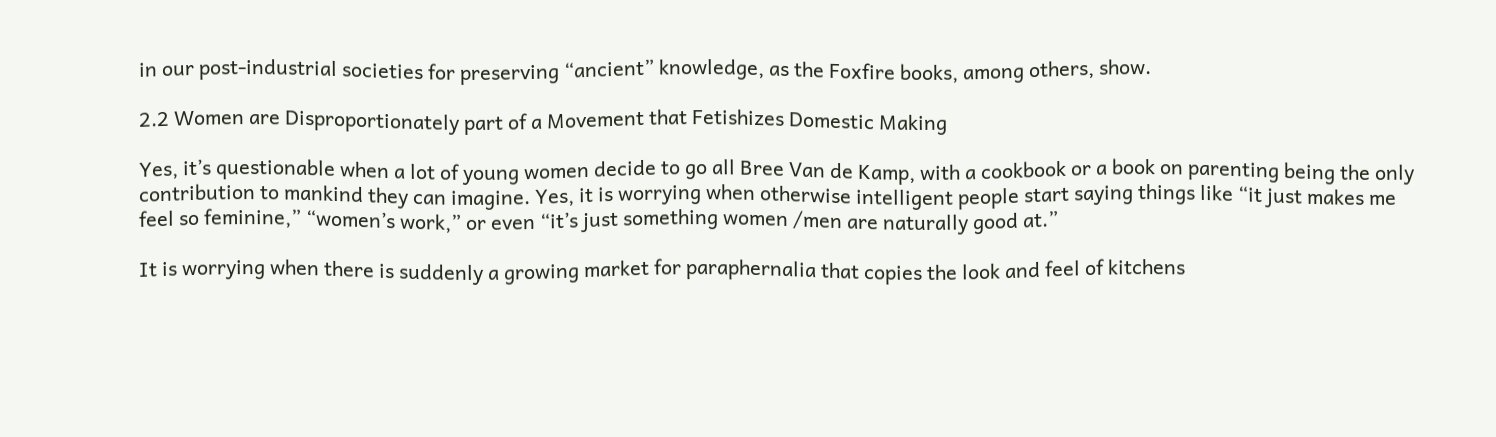in our post-industrial societies for preserving “ancient” knowledge, as the Foxfire books, among others, show.

2.2 Women are Disproportionately part of a Movement that Fetishizes Domestic Making

Yes, it’s questionable when a lot of young women decide to go all Bree Van de Kamp, with a cookbook or a book on parenting being the only contribution to mankind they can imagine. Yes, it is worrying when otherwise intelligent people start saying things like “it just makes me feel so feminine,” “women’s work,” or even “it’s just something women /men are naturally good at.”

It is worrying when there is suddenly a growing market for paraphernalia that copies the look and feel of kitchens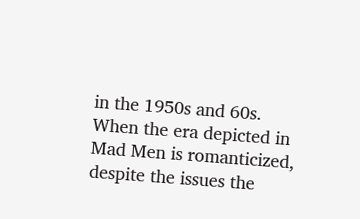in the 1950s and 60s. When the era depicted in Mad Men is romanticized, despite the issues the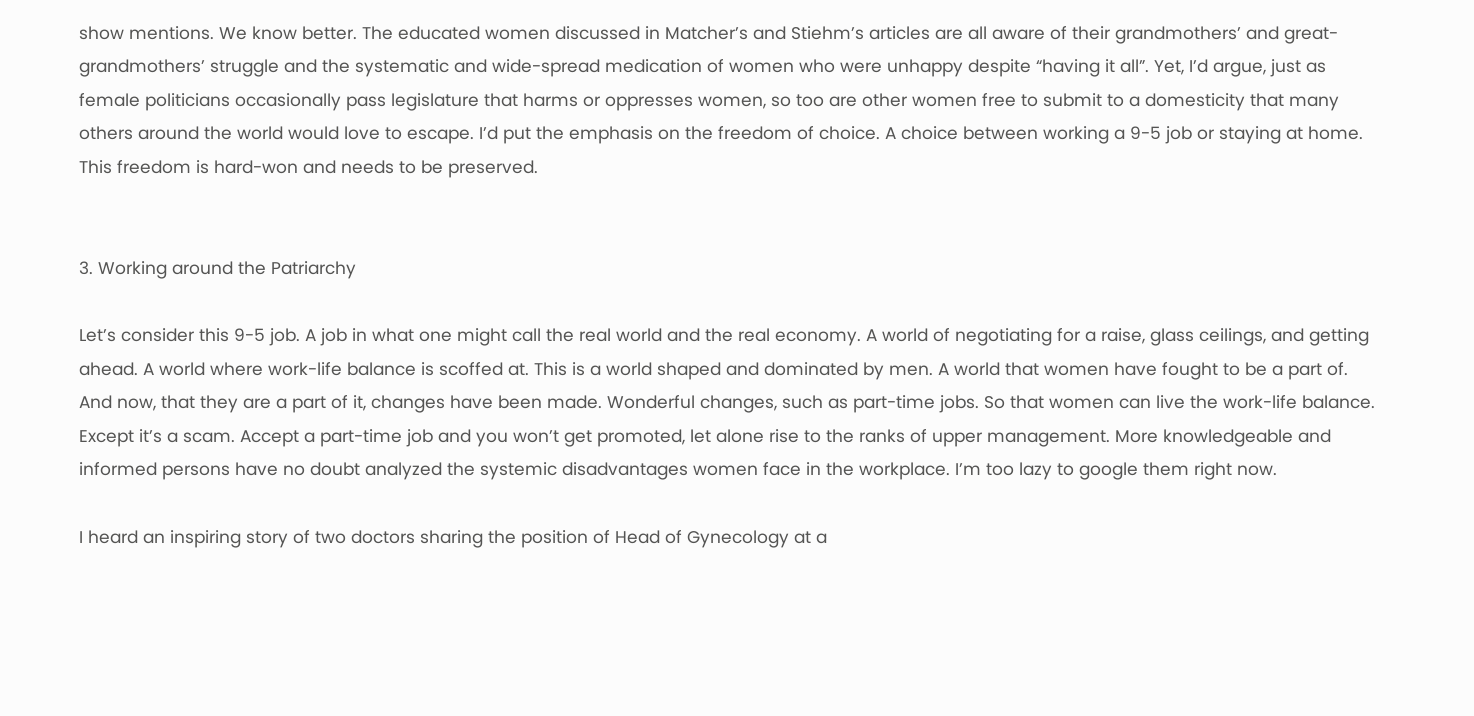show mentions. We know better. The educated women discussed in Matcher’s and Stiehm’s articles are all aware of their grandmothers’ and great-grandmothers’ struggle and the systematic and wide-spread medication of women who were unhappy despite “having it all”. Yet, I’d argue, just as female politicians occasionally pass legislature that harms or oppresses women, so too are other women free to submit to a domesticity that many others around the world would love to escape. I’d put the emphasis on the freedom of choice. A choice between working a 9-5 job or staying at home. This freedom is hard-won and needs to be preserved.


3. Working around the Patriarchy

Let’s consider this 9-5 job. A job in what one might call the real world and the real economy. A world of negotiating for a raise, glass ceilings, and getting ahead. A world where work-life balance is scoffed at. This is a world shaped and dominated by men. A world that women have fought to be a part of. And now, that they are a part of it, changes have been made. Wonderful changes, such as part-time jobs. So that women can live the work-life balance. Except it’s a scam. Accept a part-time job and you won’t get promoted, let alone rise to the ranks of upper management. More knowledgeable and informed persons have no doubt analyzed the systemic disadvantages women face in the workplace. I’m too lazy to google them right now.

I heard an inspiring story of two doctors sharing the position of Head of Gynecology at a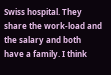Swiss hospital. They share the work-load and the salary and both have a family. I think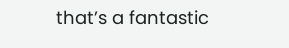that’s a fantastic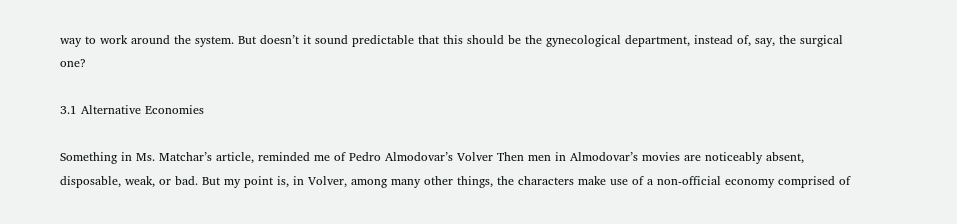way to work around the system. But doesn’t it sound predictable that this should be the gynecological department, instead of, say, the surgical one?

3.1 Alternative Economies

Something in Ms. Matchar’s article, reminded me of Pedro Almodovar’s Volver Then men in Almodovar’s movies are noticeably absent, disposable, weak, or bad. But my point is, in Volver, among many other things, the characters make use of a non-official economy comprised of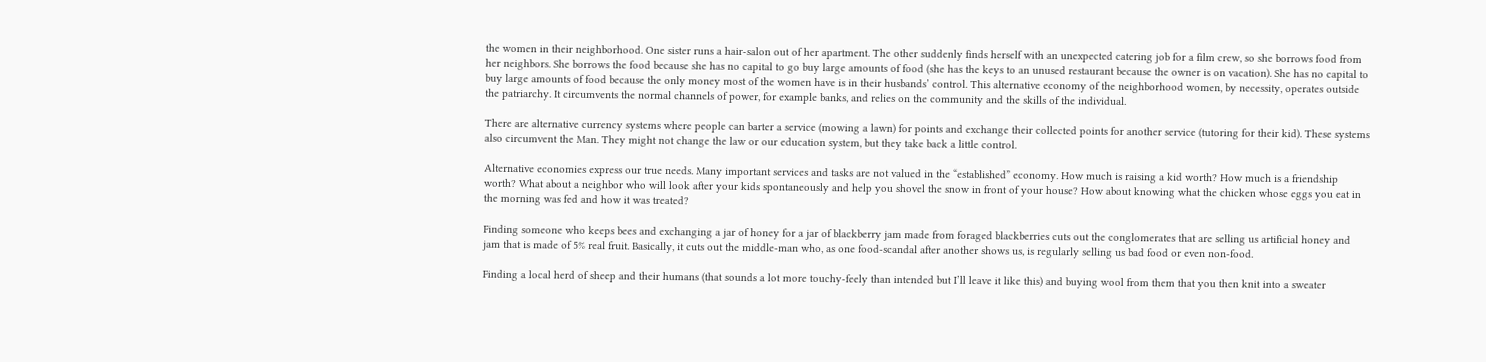the women in their neighborhood. One sister runs a hair-salon out of her apartment. The other suddenly finds herself with an unexpected catering job for a film crew, so she borrows food from her neighbors. She borrows the food because she has no capital to go buy large amounts of food (she has the keys to an unused restaurant because the owner is on vacation). She has no capital to buy large amounts of food because the only money most of the women have is in their husbands’ control. This alternative economy of the neighborhood women, by necessity, operates outside the patriarchy. It circumvents the normal channels of power, for example banks, and relies on the community and the skills of the individual.

There are alternative currency systems where people can barter a service (mowing a lawn) for points and exchange their collected points for another service (tutoring for their kid). These systems also circumvent the Man. They might not change the law or our education system, but they take back a little control.

Alternative economies express our true needs. Many important services and tasks are not valued in the “established” economy. How much is raising a kid worth? How much is a friendship worth? What about a neighbor who will look after your kids spontaneously and help you shovel the snow in front of your house? How about knowing what the chicken whose eggs you eat in the morning was fed and how it was treated?

Finding someone who keeps bees and exchanging a jar of honey for a jar of blackberry jam made from foraged blackberries cuts out the conglomerates that are selling us artificial honey and jam that is made of 5% real fruit. Basically, it cuts out the middle-man who, as one food-scandal after another shows us, is regularly selling us bad food or even non-food.

Finding a local herd of sheep and their humans (that sounds a lot more touchy-feely than intended but I’ll leave it like this) and buying wool from them that you then knit into a sweater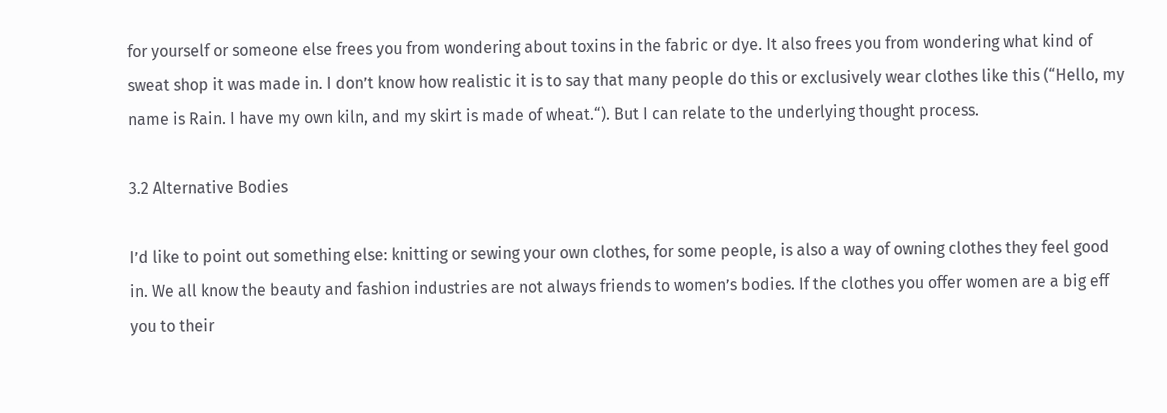for yourself or someone else frees you from wondering about toxins in the fabric or dye. It also frees you from wondering what kind of sweat shop it was made in. I don’t know how realistic it is to say that many people do this or exclusively wear clothes like this (“Hello, my name is Rain. I have my own kiln, and my skirt is made of wheat.“). But I can relate to the underlying thought process.

3.2 Alternative Bodies

I’d like to point out something else: knitting or sewing your own clothes, for some people, is also a way of owning clothes they feel good in. We all know the beauty and fashion industries are not always friends to women’s bodies. If the clothes you offer women are a big eff you to their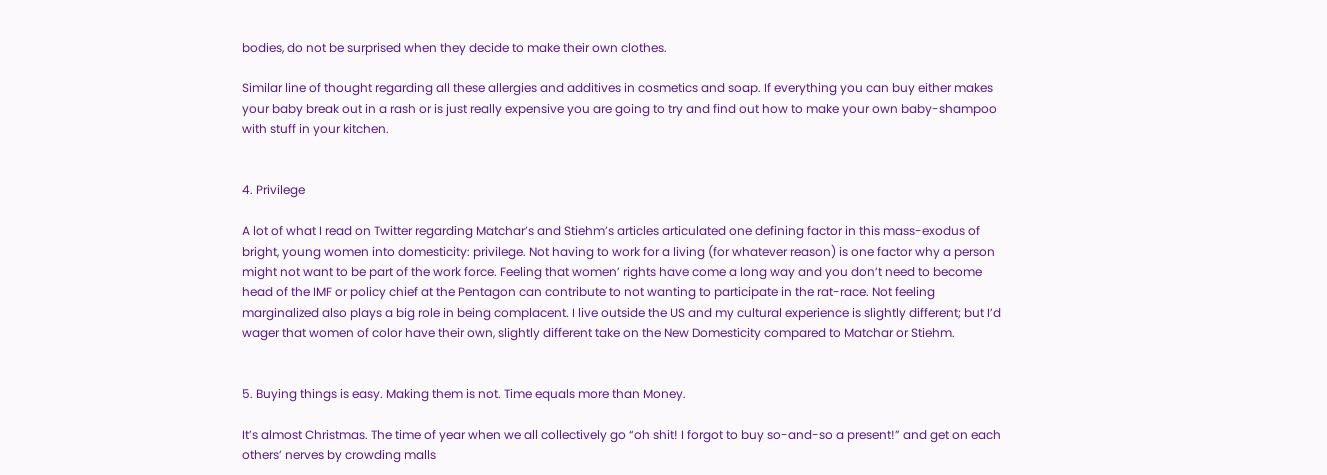bodies, do not be surprised when they decide to make their own clothes.

Similar line of thought regarding all these allergies and additives in cosmetics and soap. If everything you can buy either makes your baby break out in a rash or is just really expensive you are going to try and find out how to make your own baby-shampoo with stuff in your kitchen.


4. Privilege

A lot of what I read on Twitter regarding Matchar’s and Stiehm’s articles articulated one defining factor in this mass-exodus of bright, young women into domesticity: privilege. Not having to work for a living (for whatever reason) is one factor why a person might not want to be part of the work force. Feeling that women’ rights have come a long way and you don’t need to become head of the IMF or policy chief at the Pentagon can contribute to not wanting to participate in the rat-race. Not feeling marginalized also plays a big role in being complacent. I live outside the US and my cultural experience is slightly different; but I’d wager that women of color have their own, slightly different take on the New Domesticity compared to Matchar or Stiehm.


5. Buying things is easy. Making them is not. Time equals more than Money.

It’s almost Christmas. The time of year when we all collectively go “oh shit! I forgot to buy so-and-so a present!” and get on each others’ nerves by crowding malls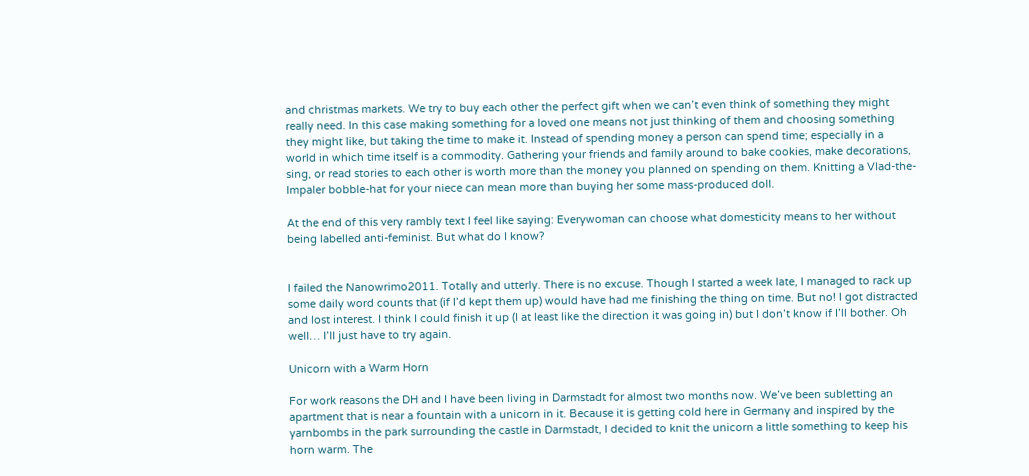and christmas markets. We try to buy each other the perfect gift when we can’t even think of something they might really need. In this case making something for a loved one means not just thinking of them and choosing something they might like, but taking the time to make it. Instead of spending money a person can spend time; especially in a world in which time itself is a commodity. Gathering your friends and family around to bake cookies, make decorations, sing, or read stories to each other is worth more than the money you planned on spending on them. Knitting a Vlad-the-Impaler bobble-hat for your niece can mean more than buying her some mass-produced doll.

At the end of this very rambly text I feel like saying: Everywoman can choose what domesticity means to her without being labelled anti-feminist. But what do I know?


I failed the Nanowrimo2011. Totally and utterly. There is no excuse. Though I started a week late, I managed to rack up some daily word counts that (if I’d kept them up) would have had me finishing the thing on time. But no! I got distracted and lost interest. I think I could finish it up (I at least like the direction it was going in) but I don’t know if I’ll bother. Oh well… I’ll just have to try again.

Unicorn with a Warm Horn

For work reasons the DH and I have been living in Darmstadt for almost two months now. We’ve been subletting an apartment that is near a fountain with a unicorn in it. Because it is getting cold here in Germany and inspired by the yarnbombs in the park surrounding the castle in Darmstadt, I decided to knit the unicorn a little something to keep his horn warm. The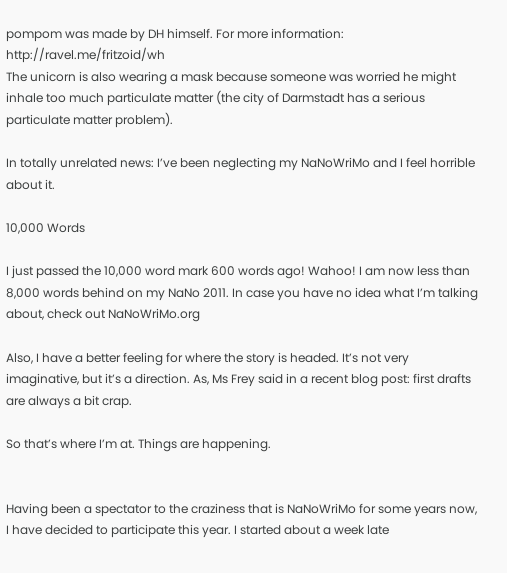pompom was made by DH himself. For more information: http://ravel.me/fritzoid/wh
The unicorn is also wearing a mask because someone was worried he might inhale too much particulate matter (the city of Darmstadt has a serious particulate matter problem).

In totally unrelated news: I’ve been neglecting my NaNoWriMo and I feel horrible about it.

10,000 Words

I just passed the 10,000 word mark 600 words ago! Wahoo! I am now less than 8,000 words behind on my NaNo 2011. In case you have no idea what I’m talking about, check out NaNoWriMo.org

Also, I have a better feeling for where the story is headed. It’s not very imaginative, but it’s a direction. As, Ms Frey said in a recent blog post: first drafts are always a bit crap.

So that’s where I’m at. Things are happening.


Having been a spectator to the craziness that is NaNoWriMo for some years now, I have decided to participate this year. I started about a week late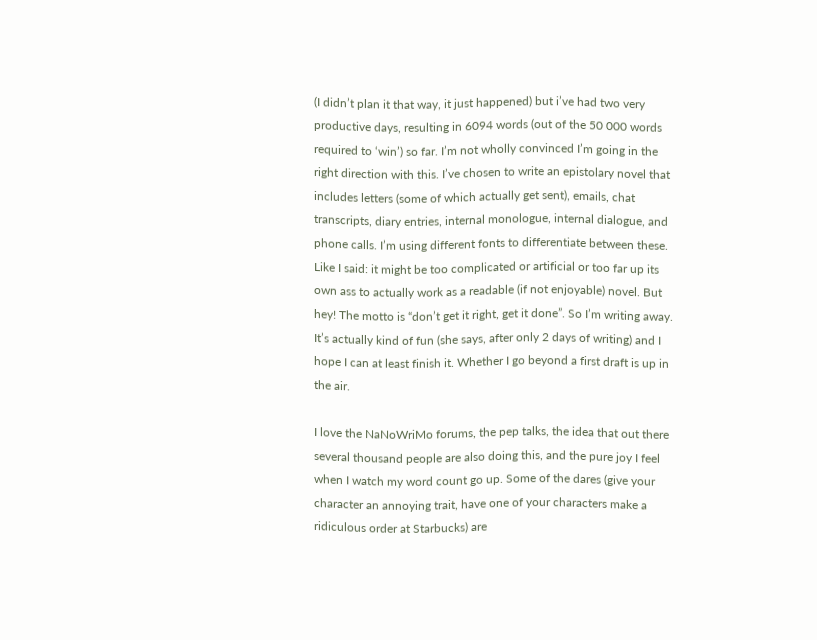(I didn’t plan it that way, it just happened) but i’ve had two very productive days, resulting in 6094 words (out of the 50 000 words required to ‘win’) so far. I’m not wholly convinced I’m going in the right direction with this. I’ve chosen to write an epistolary novel that includes letters (some of which actually get sent), emails, chat transcripts, diary entries, internal monologue, internal dialogue, and phone calls. I’m using different fonts to differentiate between these. Like I said: it might be too complicated or artificial or too far up its own ass to actually work as a readable (if not enjoyable) novel. But hey! The motto is “don’t get it right, get it done”. So I’m writing away. It’s actually kind of fun (she says, after only 2 days of writing) and I hope I can at least finish it. Whether I go beyond a first draft is up in the air.

I love the NaNoWriMo forums, the pep talks, the idea that out there several thousand people are also doing this, and the pure joy I feel when I watch my word count go up. Some of the dares (give your character an annoying trait, have one of your characters make a ridiculous order at Starbucks) are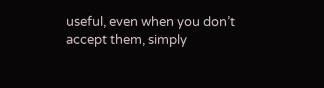useful, even when you don’t accept them, simply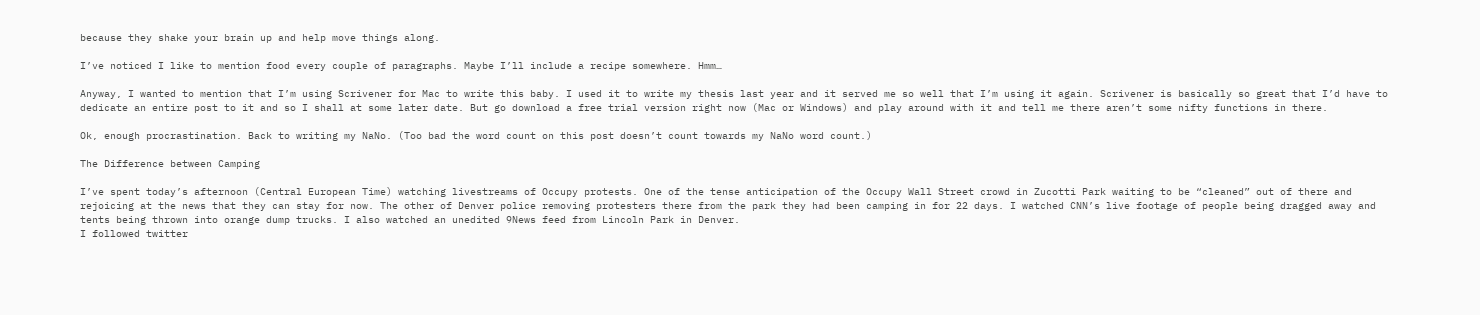because they shake your brain up and help move things along.

I’ve noticed I like to mention food every couple of paragraphs. Maybe I’ll include a recipe somewhere. Hmm…

Anyway, I wanted to mention that I’m using Scrivener for Mac to write this baby. I used it to write my thesis last year and it served me so well that I’m using it again. Scrivener is basically so great that I’d have to dedicate an entire post to it and so I shall at some later date. But go download a free trial version right now (Mac or Windows) and play around with it and tell me there aren’t some nifty functions in there.

Ok, enough procrastination. Back to writing my NaNo. (Too bad the word count on this post doesn’t count towards my NaNo word count.)

The Difference between Camping

I’ve spent today’s afternoon (Central European Time) watching livestreams of Occupy protests. One of the tense anticipation of the Occupy Wall Street crowd in Zucotti Park waiting to be “cleaned” out of there and rejoicing at the news that they can stay for now. The other of Denver police removing protesters there from the park they had been camping in for 22 days. I watched CNN’s live footage of people being dragged away and tents being thrown into orange dump trucks. I also watched an unedited 9News feed from Lincoln Park in Denver.
I followed twitter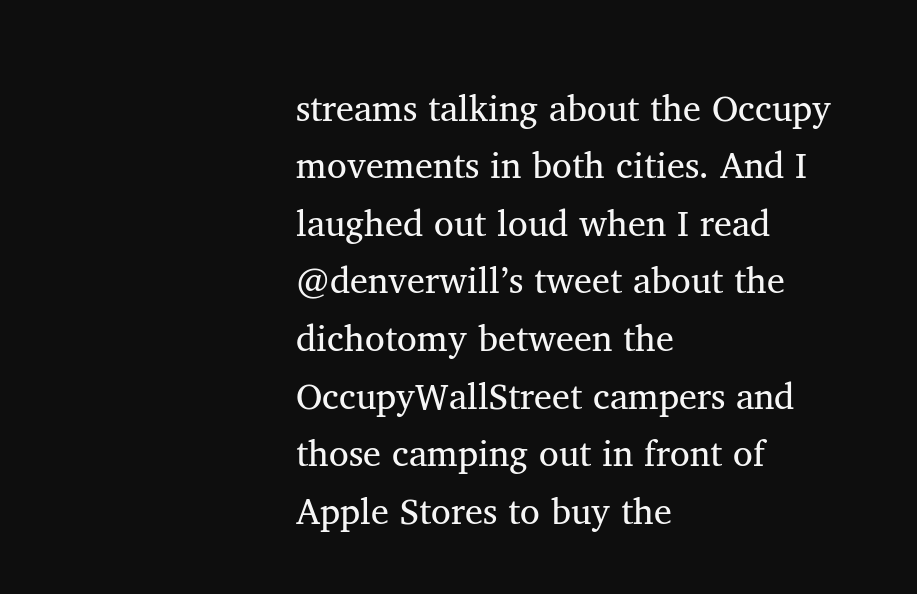streams talking about the Occupy movements in both cities. And I laughed out loud when I read @denverwill’s tweet about the dichotomy between the OccupyWallStreet campers and those camping out in front of Apple Stores to buy the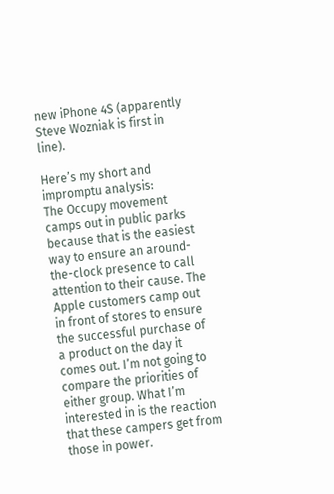new iPhone 4S (apparently Steve Wozniak is first in line).

Here’s my short and impromptu analysis:
The Occupy movement camps out in public parks because that is the easiest way to ensure an around-the-clock presence to call attention to their cause. The Apple customers camp out in front of stores to ensure the successful purchase of a product on the day it comes out. I’m not going to compare the priorities of either group. What I’m interested in is the reaction that these campers get from those in power.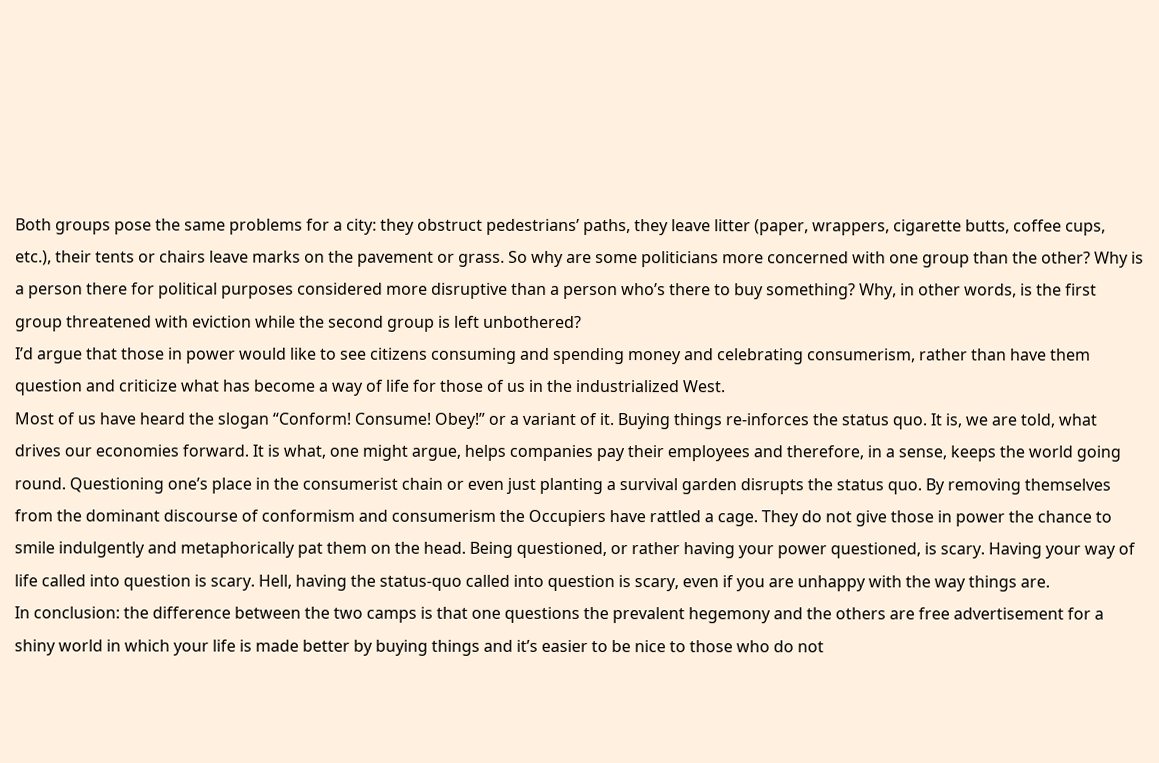Both groups pose the same problems for a city: they obstruct pedestrians’ paths, they leave litter (paper, wrappers, cigarette butts, coffee cups, etc.), their tents or chairs leave marks on the pavement or grass. So why are some politicians more concerned with one group than the other? Why is a person there for political purposes considered more disruptive than a person who’s there to buy something? Why, in other words, is the first group threatened with eviction while the second group is left unbothered?
I’d argue that those in power would like to see citizens consuming and spending money and celebrating consumerism, rather than have them question and criticize what has become a way of life for those of us in the industrialized West.
Most of us have heard the slogan “Conform! Consume! Obey!” or a variant of it. Buying things re-inforces the status quo. It is, we are told, what drives our economies forward. It is what, one might argue, helps companies pay their employees and therefore, in a sense, keeps the world going round. Questioning one’s place in the consumerist chain or even just planting a survival garden disrupts the status quo. By removing themselves from the dominant discourse of conformism and consumerism the Occupiers have rattled a cage. They do not give those in power the chance to smile indulgently and metaphorically pat them on the head. Being questioned, or rather having your power questioned, is scary. Having your way of life called into question is scary. Hell, having the status-quo called into question is scary, even if you are unhappy with the way things are.
In conclusion: the difference between the two camps is that one questions the prevalent hegemony and the others are free advertisement for a shiny world in which your life is made better by buying things and it’s easier to be nice to those who do not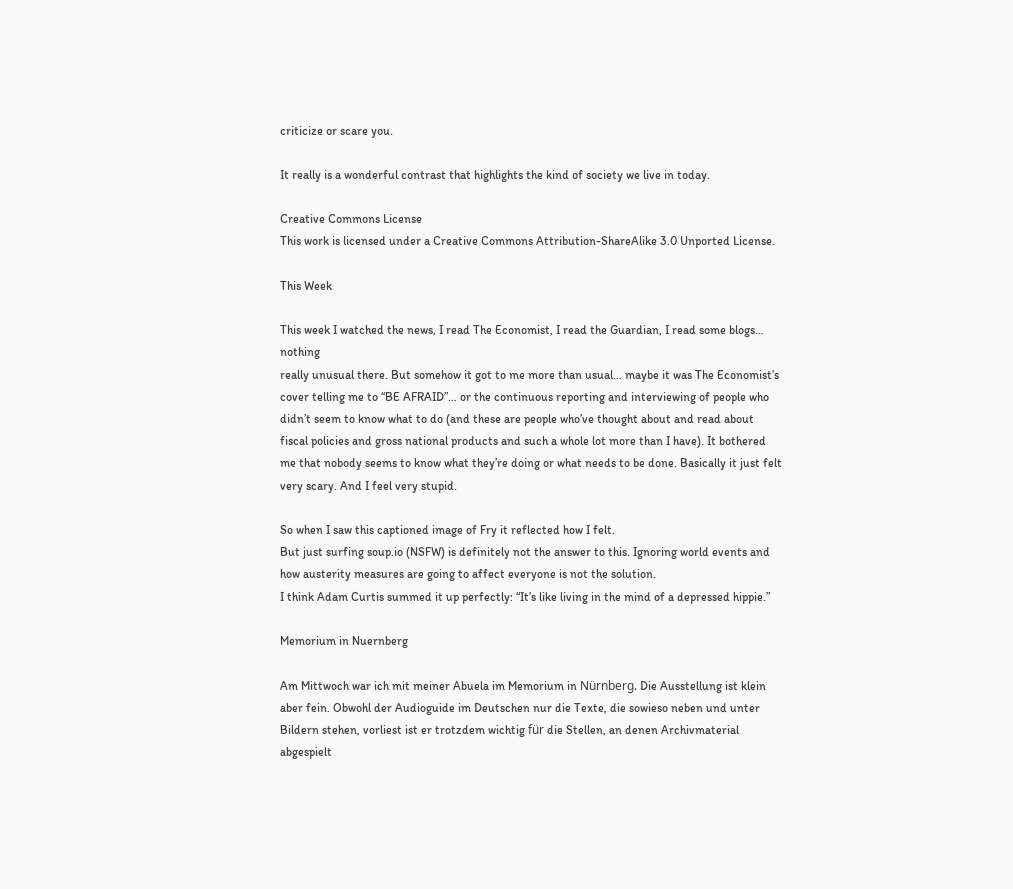criticize or scare you.

It really is a wonderful contrast that highlights the kind of society we live in today.

Creative Commons License
This work is licensed under a Creative Commons Attribution-ShareAlike 3.0 Unported License.

This Week

This week I watched the news, I read The Economist, I read the Guardian, I read some blogs… nothing
really unusual there. But somehow it got to me more than usual… maybe it was The Economist’s cover telling me to “BE AFRAID”… or the continuous reporting and interviewing of people who didn’t seem to know what to do (and these are people who’ve thought about and read about fiscal policies and gross national products and such a whole lot more than I have). It bothered me that nobody seems to know what they’re doing or what needs to be done. Basically it just felt very scary. And I feel very stupid.

So when I saw this captioned image of Fry it reflected how I felt.
But just surfing soup.io (NSFW) is definitely not the answer to this. Ignoring world events and how austerity measures are going to affect everyone is not the solution.
I think Adam Curtis summed it up perfectly: “It’s like living in the mind of a depressed hippie.”

Memorium in Nuernberg

Am Mittwoch war ich mit meiner Abuela im Memorium in Nürnberg. Die Ausstellung ist klein aber fein. Obwohl der Audioguide im Deutschen nur die Texte, die sowieso neben und unter Bildern stehen, vorliest ist er trotzdem wichtig für die Stellen, an denen Archivmaterial abgespielt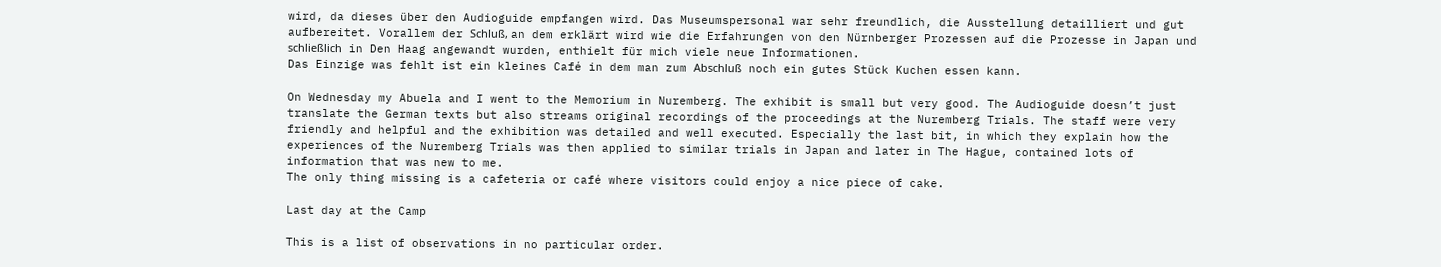wird, da dieses über den Audioguide empfangen wird. Das Museumspersonal war sehr freundlich, die Ausstellung detailliert und gut aufbereitet. Vorallem der Schluß, an dem erklärt wird wie die Erfahrungen von den Nürnberger Prozessen auf die Prozesse in Japan und schließlich in Den Haag angewandt wurden, enthielt für mich viele neue Informationen.
Das Einzige was fehlt ist ein kleines Café in dem man zum Abschluß noch ein gutes Stück Kuchen essen kann.

On Wednesday my Abuela and I went to the Memorium in Nuremberg. The exhibit is small but very good. The Audioguide doesn’t just translate the German texts but also streams original recordings of the proceedings at the Nuremberg Trials. The staff were very friendly and helpful and the exhibition was detailed and well executed. Especially the last bit, in which they explain how the experiences of the Nuremberg Trials was then applied to similar trials in Japan and later in The Hague, contained lots of information that was new to me.
The only thing missing is a cafeteria or café where visitors could enjoy a nice piece of cake.

Last day at the Camp

This is a list of observations in no particular order.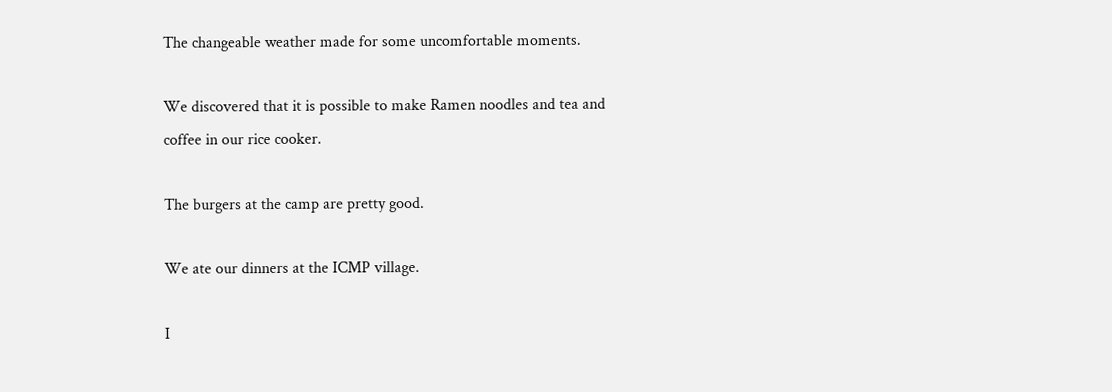The changeable weather made for some uncomfortable moments.

We discovered that it is possible to make Ramen noodles and tea and coffee in our rice cooker.

The burgers at the camp are pretty good.

We ate our dinners at the ICMP village.

I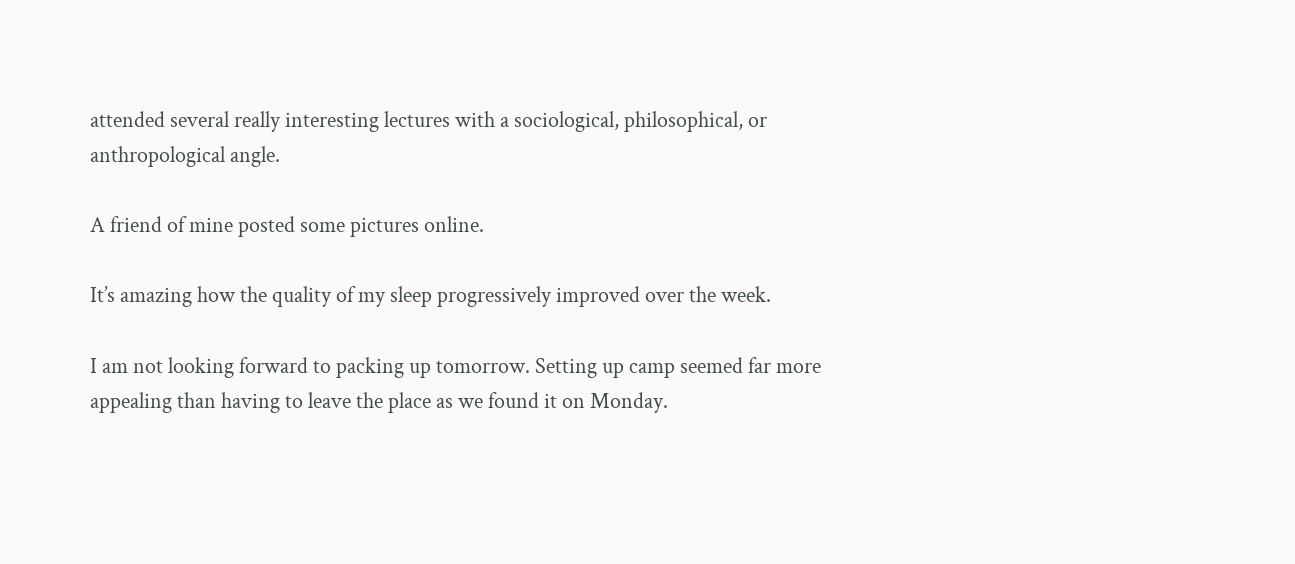attended several really interesting lectures with a sociological, philosophical, or anthropological angle.

A friend of mine posted some pictures online.

It’s amazing how the quality of my sleep progressively improved over the week.

I am not looking forward to packing up tomorrow. Setting up camp seemed far more appealing than having to leave the place as we found it on Monday.